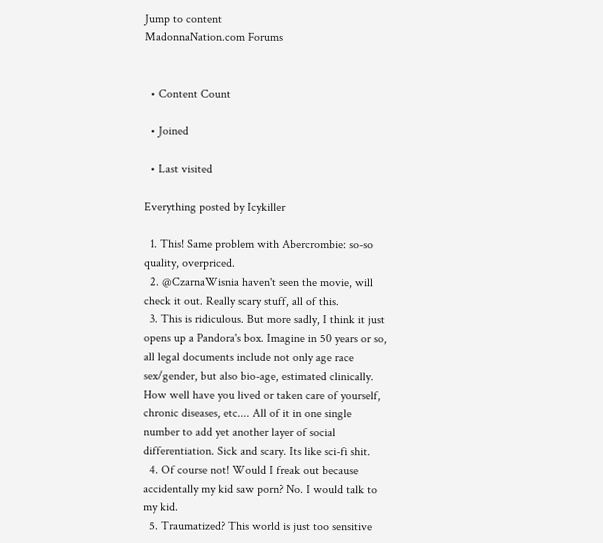Jump to content
MadonnaNation.com Forums


  • Content Count

  • Joined

  • Last visited

Everything posted by Icykiller

  1. This! Same problem with Abercrombie: so-so quality, overpriced.
  2. @CzarnaWisnia haven't seen the movie, will check it out. Really scary stuff, all of this.
  3. This is ridiculous. But more sadly, I think it just opens up a Pandora's box. Imagine in 50 years or so, all legal documents include not only age race sex/gender, but also bio-age, estimated clinically. How well have you lived or taken care of yourself, chronic diseases, etc.... All of it in one single number to add yet another layer of social differentiation. Sick and scary. Its like sci-fi shit.
  4. Of course not! Would I freak out because accidentally my kid saw porn? No. I would talk to my kid.
  5. Traumatized? This world is just too sensitive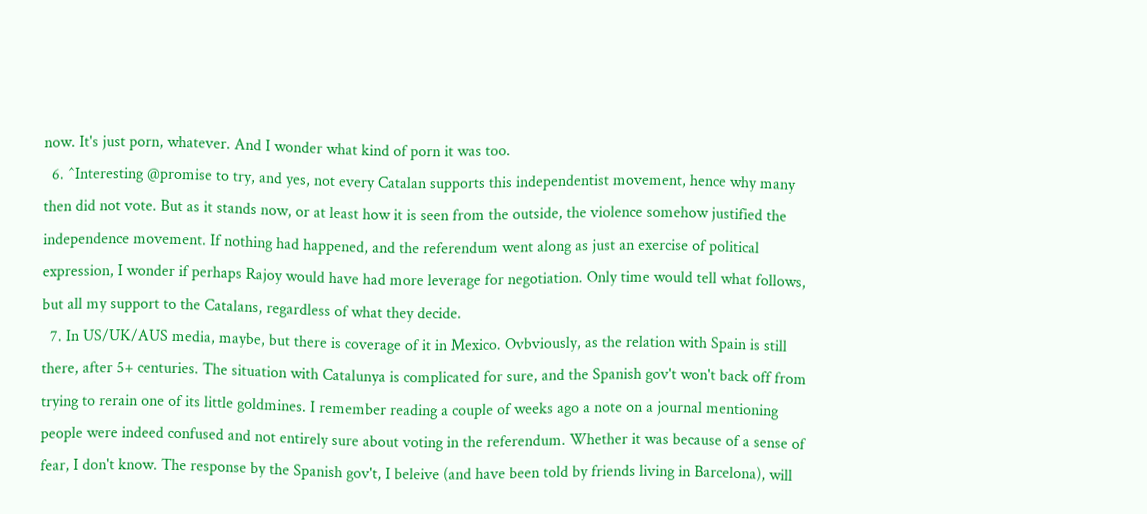now. It's just porn, whatever. And I wonder what kind of porn it was too.
  6. ^Interesting @promise to try, and yes, not every Catalan supports this independentist movement, hence why many then did not vote. But as it stands now, or at least how it is seen from the outside, the violence somehow justified the independence movement. If nothing had happened, and the referendum went along as just an exercise of political expression, I wonder if perhaps Rajoy would have had more leverage for negotiation. Only time would tell what follows, but all my support to the Catalans, regardless of what they decide.
  7. In US/UK/AUS media, maybe, but there is coverage of it in Mexico. Ovbviously, as the relation with Spain is still there, after 5+ centuries. The situation with Catalunya is complicated for sure, and the Spanish gov't won't back off from trying to rerain one of its little goldmines. I remember reading a couple of weeks ago a note on a journal mentioning people were indeed confused and not entirely sure about voting in the referendum. Whether it was because of a sense of fear, I don't know. The response by the Spanish gov't, I beleive (and have been told by friends living in Barcelona), will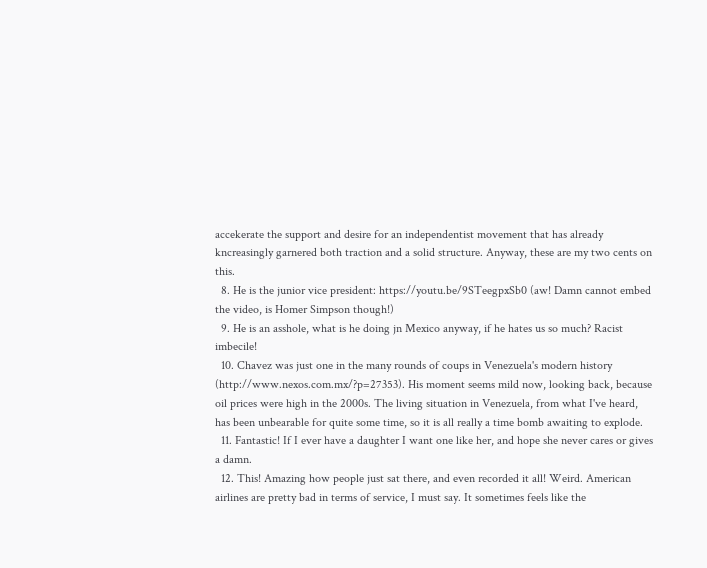accekerate the support and desire for an independentist movement that has already kncreasingly garnered both traction and a solid structure. Anyway, these are my two cents on this.
  8. He is the junior vice president: https://youtu.be/9STeegpxSb0 (aw! Damn cannot embed the video, is Homer Simpson though!)
  9. He is an asshole, what is he doing jn Mexico anyway, if he hates us so much? Racist imbecile!
  10. Chavez was just one in the many rounds of coups in Venezuela's modern history (http://www.nexos.com.mx/?p=27353). His moment seems mild now, looking back, because oil prices were high in the 2000s. The living situation in Venezuela, from what I've heard, has been unbearable for quite some time, so it is all really a time bomb awaiting to explode.
  11. Fantastic! If I ever have a daughter I want one like her, and hope she never cares or gives a damn.
  12. This! Amazing how people just sat there, and even recorded it all! Weird. American airlines are pretty bad in terms of service, I must say. It sometimes feels like the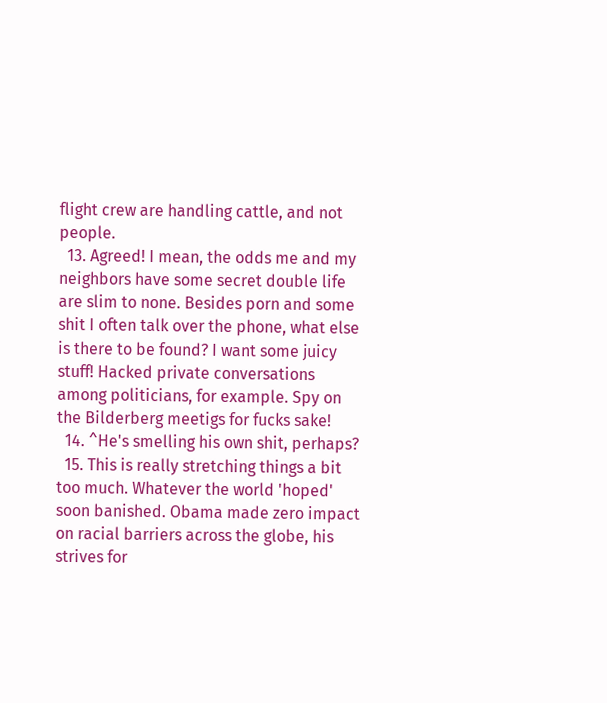flight crew are handling cattle, and not people.
  13. Agreed! I mean, the odds me and my neighbors have some secret double life are slim to none. Besides porn and some shit I often talk over the phone, what else is there to be found? I want some juicy stuff! Hacked private conversations among politicians, for example. Spy on the Bilderberg meetigs for fucks sake!
  14. ^He's smelling his own shit, perhaps?
  15. This is really stretching things a bit too much. Whatever the world 'hoped' soon banished. Obama made zero impact on racial barriers across the globe, his strives for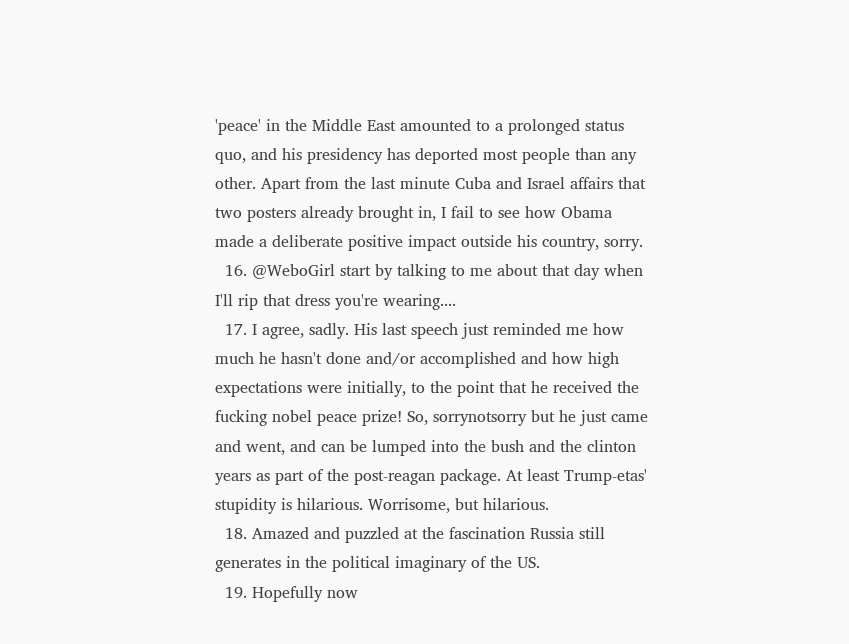'peace' in the Middle East amounted to a prolonged status quo, and his presidency has deported most people than any other. Apart from the last minute Cuba and Israel affairs that two posters already brought in, I fail to see how Obama made a deliberate positive impact outside his country, sorry.
  16. @WeboGirl start by talking to me about that day when I'll rip that dress you're wearing....
  17. I agree, sadly. His last speech just reminded me how much he hasn't done and/or accomplished and how high expectations were initially, to the point that he received the fucking nobel peace prize! So, sorrynotsorry but he just came and went, and can be lumped into the bush and the clinton years as part of the post-reagan package. At least Trump-etas' stupidity is hilarious. Worrisome, but hilarious.
  18. Amazed and puzzled at the fascination Russia still generates in the political imaginary of the US.
  19. Hopefully now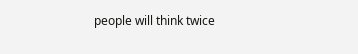people will think twice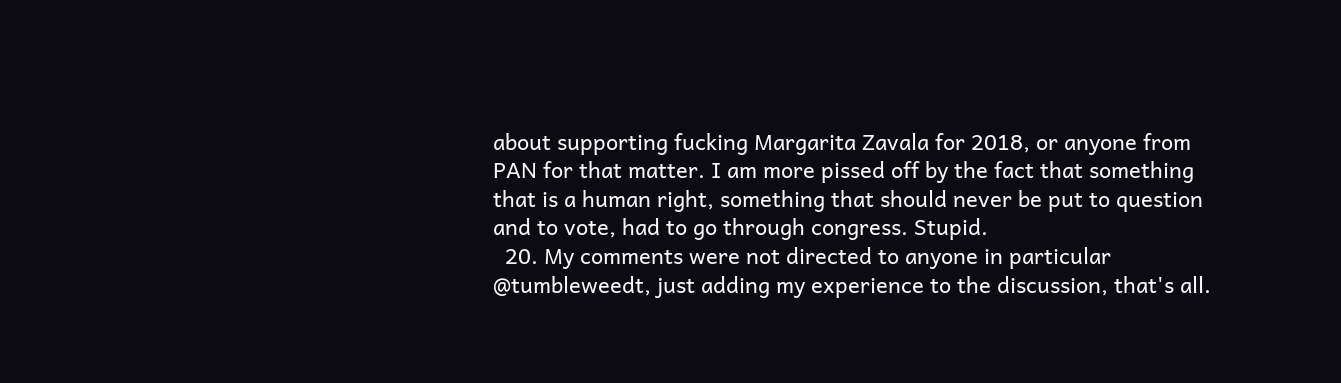about supporting fucking Margarita Zavala for 2018, or anyone from PAN for that matter. I am more pissed off by the fact that something that is a human right, something that should never be put to question and to vote, had to go through congress. Stupid.
  20. My comments were not directed to anyone in particular @tumbleweedt, just adding my experience to the discussion, that's all.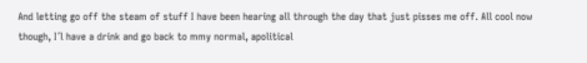And letting go off the steam of stuff I have been hearing all through the day that just pisses me off. All cool now though, I´l have a drink and go back to mmy normal, apolitical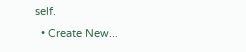self.
  • Create New...